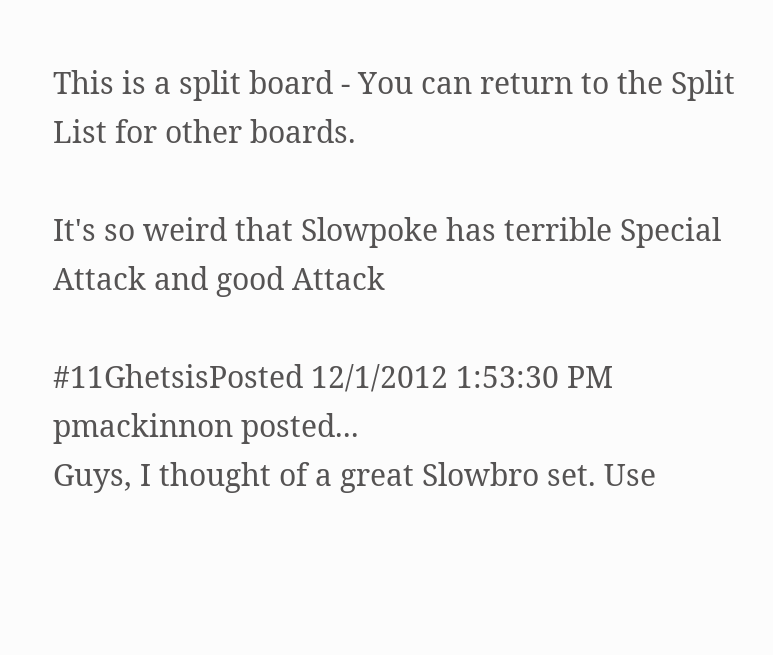This is a split board - You can return to the Split List for other boards.

It's so weird that Slowpoke has terrible Special Attack and good Attack

#11GhetsisPosted 12/1/2012 1:53:30 PM
pmackinnon posted...
Guys, I thought of a great Slowbro set. Use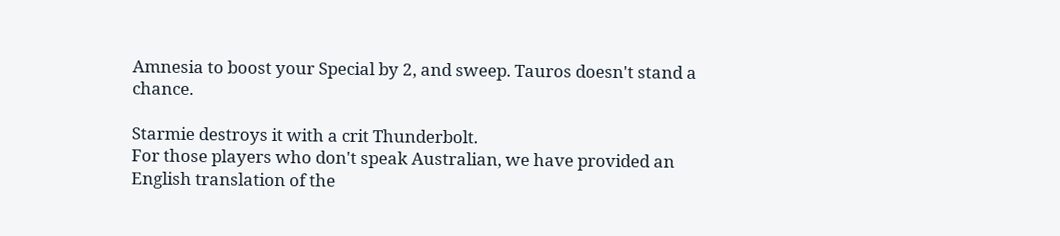Amnesia to boost your Special by 2, and sweep. Tauros doesn't stand a chance.

Starmie destroys it with a crit Thunderbolt.
For those players who don't speak Australian, we have provided an English translation of the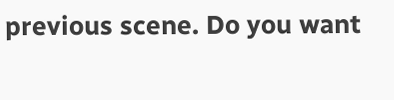previous scene. Do you want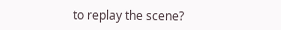to replay the scene?